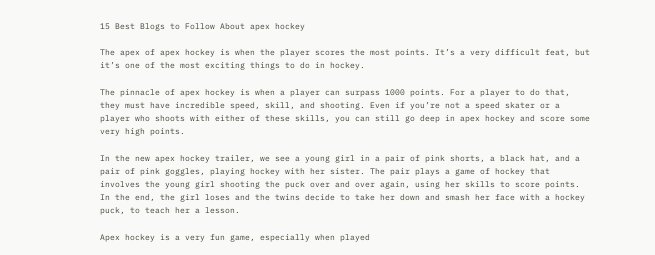15 Best Blogs to Follow About apex hockey

The apex of apex hockey is when the player scores the most points. It’s a very difficult feat, but it’s one of the most exciting things to do in hockey.

The pinnacle of apex hockey is when a player can surpass 1000 points. For a player to do that, they must have incredible speed, skill, and shooting. Even if you’re not a speed skater or a player who shoots with either of these skills, you can still go deep in apex hockey and score some very high points.

In the new apex hockey trailer, we see a young girl in a pair of pink shorts, a black hat, and a pair of pink goggles, playing hockey with her sister. The pair plays a game of hockey that involves the young girl shooting the puck over and over again, using her skills to score points. In the end, the girl loses and the twins decide to take her down and smash her face with a hockey puck, to teach her a lesson.

Apex hockey is a very fun game, especially when played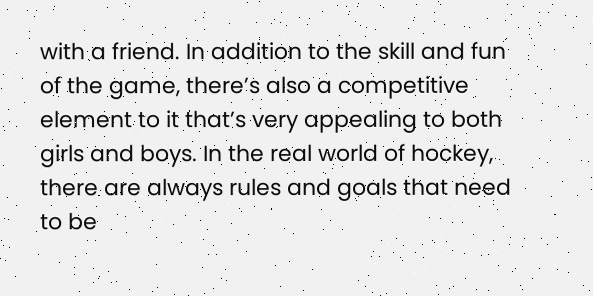with a friend. In addition to the skill and fun of the game, there’s also a competitive element to it that’s very appealing to both girls and boys. In the real world of hockey, there are always rules and goals that need to be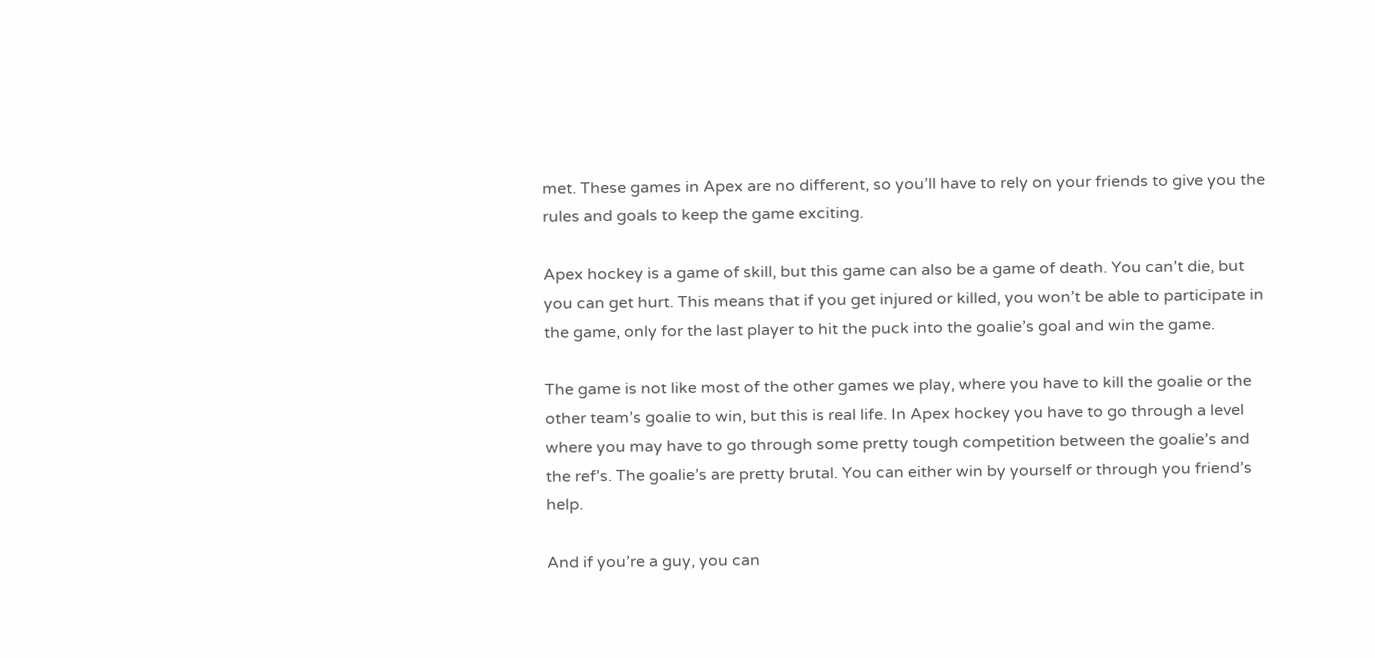met. These games in Apex are no different, so you’ll have to rely on your friends to give you the rules and goals to keep the game exciting.

Apex hockey is a game of skill, but this game can also be a game of death. You can’t die, but you can get hurt. This means that if you get injured or killed, you won’t be able to participate in the game, only for the last player to hit the puck into the goalie’s goal and win the game.

The game is not like most of the other games we play, where you have to kill the goalie or the other team’s goalie to win, but this is real life. In Apex hockey you have to go through a level where you may have to go through some pretty tough competition between the goalie’s and the ref’s. The goalie’s are pretty brutal. You can either win by yourself or through you friend’s help.

And if you’re a guy, you can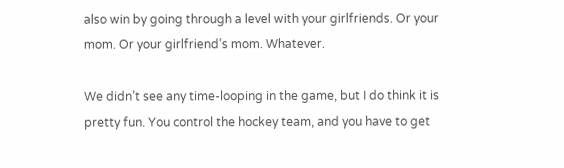also win by going through a level with your girlfriends. Or your mom. Or your girlfriend’s mom. Whatever.

We didn’t see any time-looping in the game, but I do think it is pretty fun. You control the hockey team, and you have to get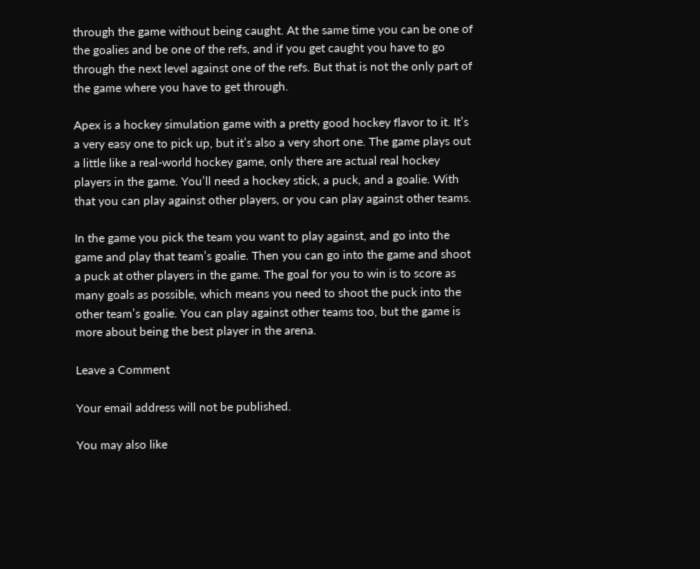through the game without being caught. At the same time you can be one of the goalies and be one of the refs, and if you get caught you have to go through the next level against one of the refs. But that is not the only part of the game where you have to get through.

Apex is a hockey simulation game with a pretty good hockey flavor to it. It’s a very easy one to pick up, but it’s also a very short one. The game plays out a little like a real-world hockey game, only there are actual real hockey players in the game. You’ll need a hockey stick, a puck, and a goalie. With that you can play against other players, or you can play against other teams.

In the game you pick the team you want to play against, and go into the game and play that team’s goalie. Then you can go into the game and shoot a puck at other players in the game. The goal for you to win is to score as many goals as possible, which means you need to shoot the puck into the other team’s goalie. You can play against other teams too, but the game is more about being the best player in the arena.

Leave a Comment

Your email address will not be published.

You may also like